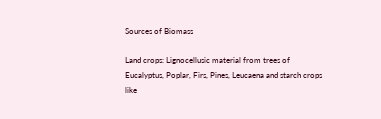Sources of Biomass

Land crops: Lignocellusic material from trees of Eucalyptus, Poplar, Firs, Pines, Leucaena and starch crops like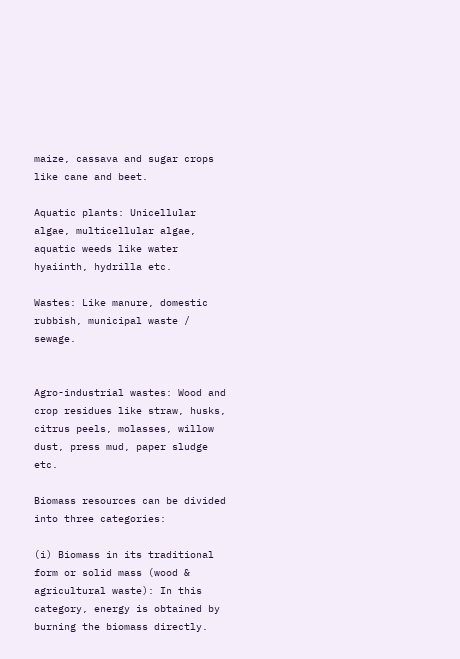maize, cassava and sugar crops like cane and beet.

Aquatic plants: Unicellular algae, multicellular algae, aquatic weeds like water hyaiinth, hydrilla etc.

Wastes: Like manure, domestic rubbish, municipal waste / sewage.


Agro-industrial wastes: Wood and crop residues like straw, husks, citrus peels, molasses, willow dust, press mud, paper sludge etc.

Biomass resources can be divided into three categories:

(i) Biomass in its traditional form or solid mass (wood & agricultural waste): In this category, energy is obtained by burning the biomass directly.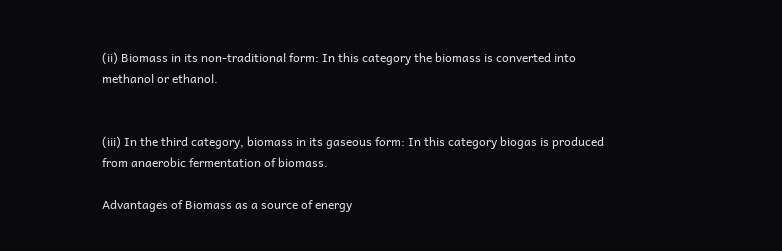(ii) Biomass in its non-traditional form: In this category the biomass is converted into methanol or ethanol.


(iii) In the third category, biomass in its gaseous form: In this category biogas is produced from anaerobic fermentation of biomass.

Advantages of Biomass as a source of energy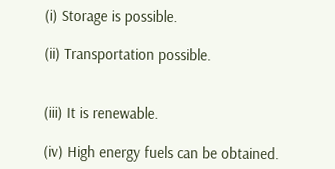(i) Storage is possible.

(ii) Transportation possible.


(iii) It is renewable.

(iv) High energy fuels can be obtained.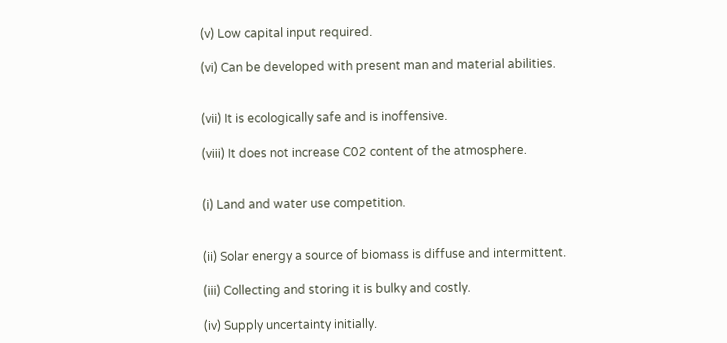(v) Low capital input required.

(vi) Can be developed with present man and material abilities.


(vii) It is ecologically safe and is inoffensive.

(viii) It does not increase C02 content of the atmosphere.


(i) Land and water use competition.


(ii) Solar energy a source of biomass is diffuse and intermittent.

(iii) Collecting and storing it is bulky and costly.

(iv) Supply uncertainty initially.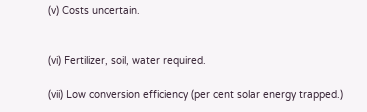(v) Costs uncertain.


(vi) Fertilizer, soil, water required.

(vii) Low conversion efficiency (per cent solar energy trapped.)